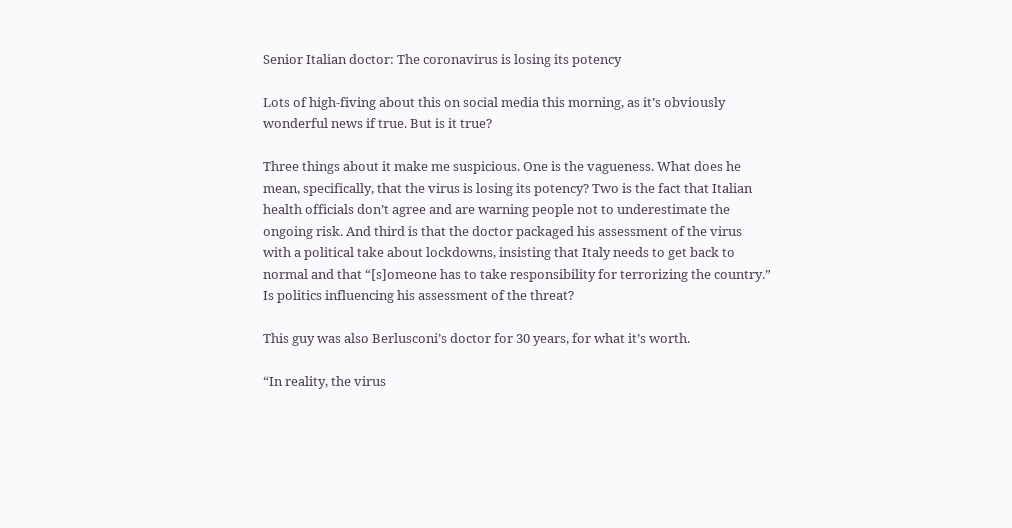Senior Italian doctor: The coronavirus is losing its potency

Lots of high-fiving about this on social media this morning, as it’s obviously wonderful news if true. But is it true?

Three things about it make me suspicious. One is the vagueness. What does he mean, specifically, that the virus is losing its potency? Two is the fact that Italian health officials don’t agree and are warning people not to underestimate the ongoing risk. And third is that the doctor packaged his assessment of the virus with a political take about lockdowns, insisting that Italy needs to get back to normal and that “[s]omeone has to take responsibility for terrorizing the country.” Is politics influencing his assessment of the threat?

This guy was also Berlusconi’s doctor for 30 years, for what it’s worth.

“In reality, the virus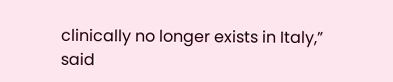clinically no longer exists in Italy,” said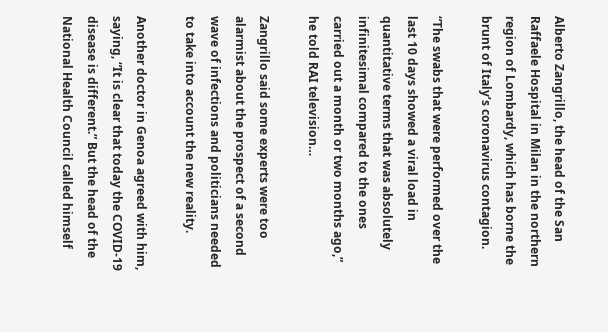Alberto Zangrillo, the head of the San Raffaele Hospital in Milan in the northern region of Lombardy, which has borne the brunt of Italy’s coronavirus contagion.

“The swabs that were performed over the last 10 days showed a viral load in quantitative terms that was absolutely infinitesimal compared to the ones carried out a month or two months ago,” he told RAI television…

Zangrillo said some experts were too alarmist about the prospect of a second wave of infections and politicians needed to take into account the new reality.

Another doctor in Genoa agreed with him, saying, “It is clear that today the COVID-19 disease is different.” But the head of the National Health Council called himself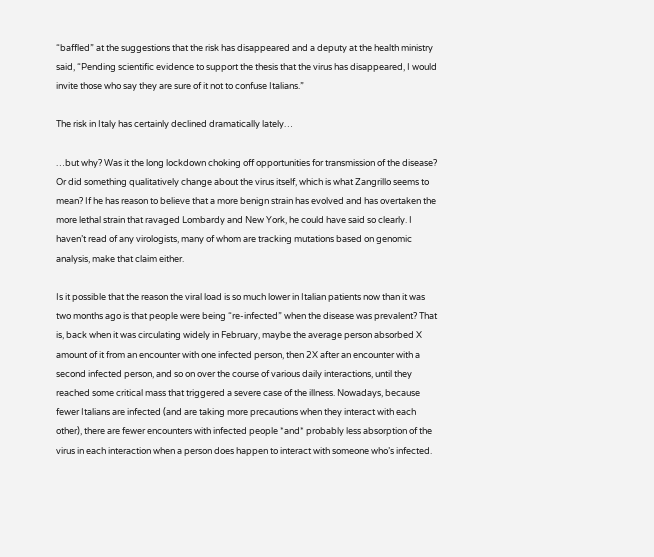“baffled” at the suggestions that the risk has disappeared and a deputy at the health ministry said, “Pending scientific evidence to support the thesis that the virus has disappeared, I would invite those who say they are sure of it not to confuse Italians.”

The risk in Italy has certainly declined dramatically lately…

…but why? Was it the long lockdown choking off opportunities for transmission of the disease? Or did something qualitatively change about the virus itself, which is what Zangrillo seems to mean? If he has reason to believe that a more benign strain has evolved and has overtaken the more lethal strain that ravaged Lombardy and New York, he could have said so clearly. I haven’t read of any virologists, many of whom are tracking mutations based on genomic analysis, make that claim either.

Is it possible that the reason the viral load is so much lower in Italian patients now than it was two months ago is that people were being “re-infected” when the disease was prevalent? That is, back when it was circulating widely in February, maybe the average person absorbed X amount of it from an encounter with one infected person, then 2X after an encounter with a second infected person, and so on over the course of various daily interactions, until they reached some critical mass that triggered a severe case of the illness. Nowadays, because fewer Italians are infected (and are taking more precautions when they interact with each other), there are fewer encounters with infected people *and* probably less absorption of the virus in each interaction when a person does happen to interact with someone who’s infected.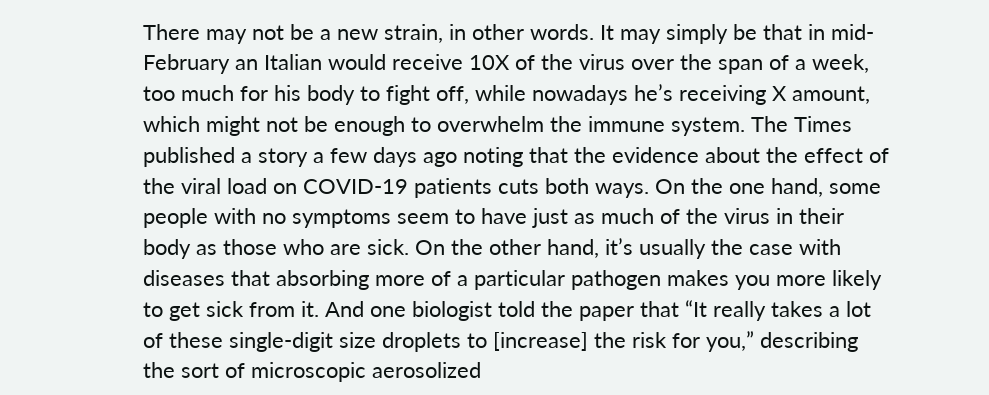There may not be a new strain, in other words. It may simply be that in mid-February an Italian would receive 10X of the virus over the span of a week, too much for his body to fight off, while nowadays he’s receiving X amount, which might not be enough to overwhelm the immune system. The Times published a story a few days ago noting that the evidence about the effect of the viral load on COVID-19 patients cuts both ways. On the one hand, some people with no symptoms seem to have just as much of the virus in their body as those who are sick. On the other hand, it’s usually the case with diseases that absorbing more of a particular pathogen makes you more likely to get sick from it. And one biologist told the paper that “It really takes a lot of these single-digit size droplets to [increase] the risk for you,” describing the sort of microscopic aerosolized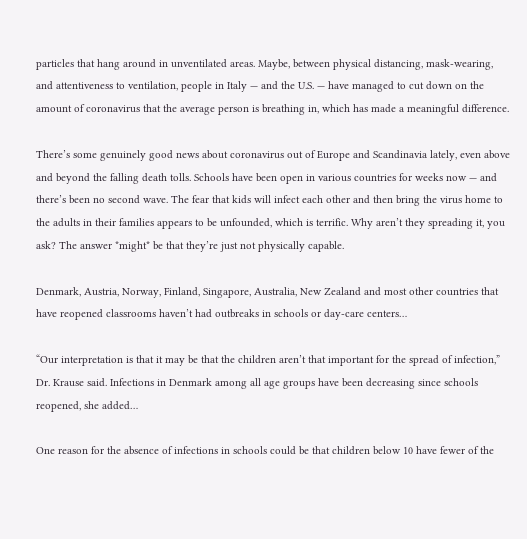particles that hang around in unventilated areas. Maybe, between physical distancing, mask-wearing, and attentiveness to ventilation, people in Italy — and the U.S. — have managed to cut down on the amount of coronavirus that the average person is breathing in, which has made a meaningful difference.

There’s some genuinely good news about coronavirus out of Europe and Scandinavia lately, even above and beyond the falling death tolls. Schools have been open in various countries for weeks now — and there’s been no second wave. The fear that kids will infect each other and then bring the virus home to the adults in their families appears to be unfounded, which is terrific. Why aren’t they spreading it, you ask? The answer *might* be that they’re just not physically capable.

Denmark, Austria, Norway, Finland, Singapore, Australia, New Zealand and most other countries that have reopened classrooms haven’t had outbreaks in schools or day-care centers…

“Our interpretation is that it may be that the children aren’t that important for the spread of infection,” Dr. Krause said. Infections in Denmark among all age groups have been decreasing since schools reopened, she added…

One reason for the absence of infections in schools could be that children below 10 have fewer of the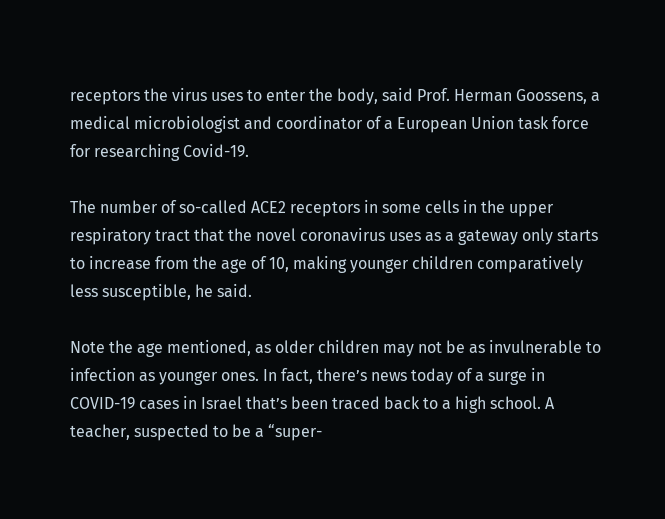receptors the virus uses to enter the body, said Prof. Herman Goossens, a medical microbiologist and coordinator of a European Union task force for researching Covid-19.

The number of so-called ACE2 receptors in some cells in the upper respiratory tract that the novel coronavirus uses as a gateway only starts to increase from the age of 10, making younger children comparatively less susceptible, he said.

Note the age mentioned, as older children may not be as invulnerable to infection as younger ones. In fact, there’s news today of a surge in COVID-19 cases in Israel that’s been traced back to a high school. A teacher, suspected to be a “super-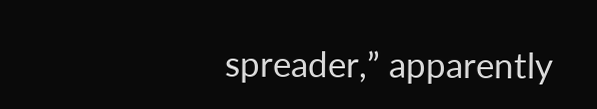spreader,” apparently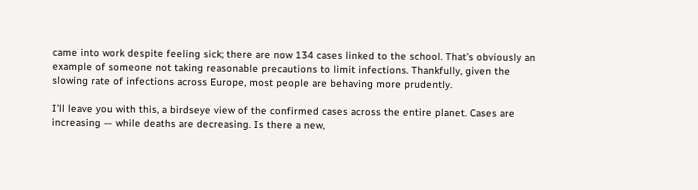came into work despite feeling sick; there are now 134 cases linked to the school. That’s obviously an example of someone not taking reasonable precautions to limit infections. Thankfully, given the slowing rate of infections across Europe, most people are behaving more prudently.

I’ll leave you with this, a birdseye view of the confirmed cases across the entire planet. Cases are increasing — while deaths are decreasing. Is there a new,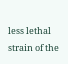less lethal strain of the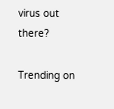virus out there?

Trending on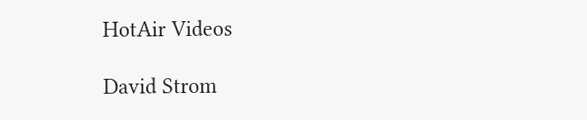HotAir Videos

David Strom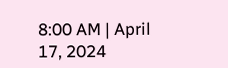8:00 AM | April 17, 2024